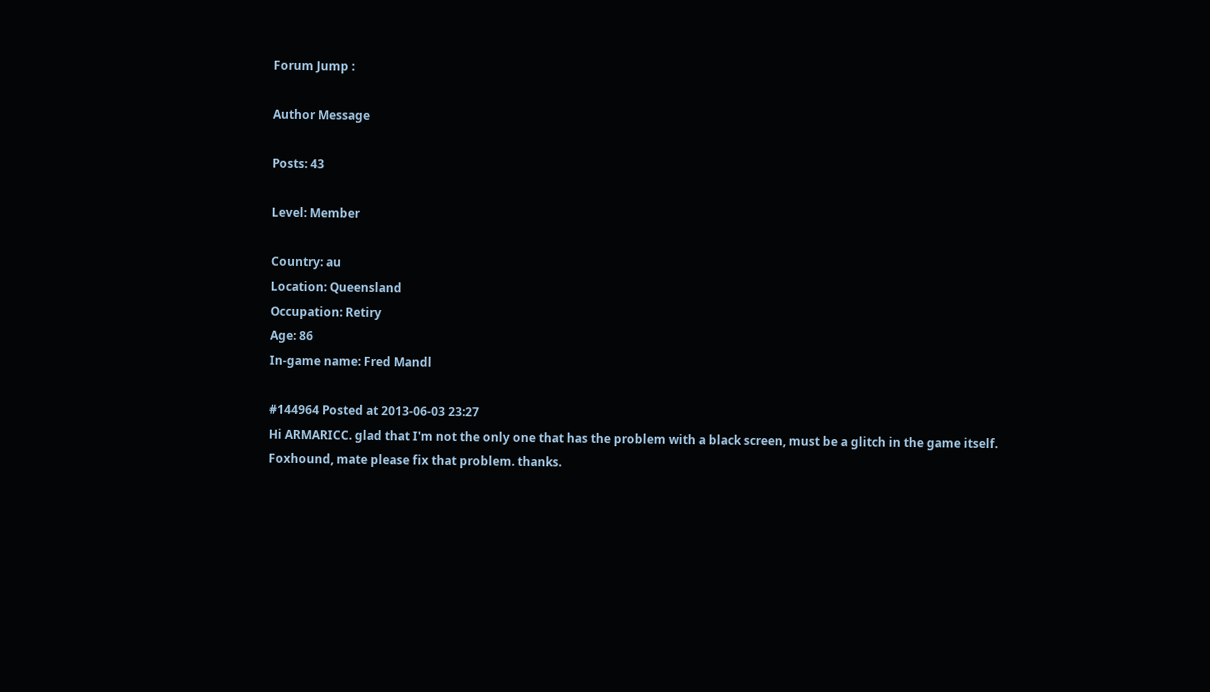Forum Jump :

Author Message

Posts: 43

Level: Member

Country: au
Location: Queensland
Occupation: Retiry
Age: 86
In-game name: Fred Mandl

#144964 Posted at 2013-06-03 23:27
Hi ARMARICC. glad that I'm not the only one that has the problem with a black screen, must be a glitch in the game itself.
Foxhound, mate please fix that problem. thanks.